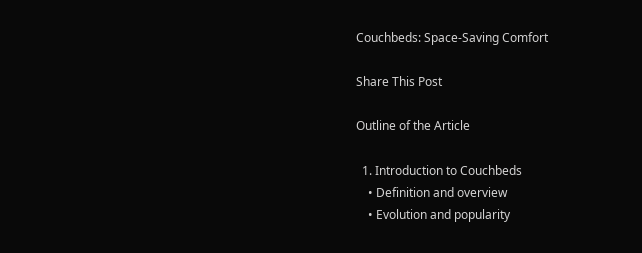Couchbeds: Space-Saving Comfort

Share This Post

Outline of the Article

  1. Introduction to Couchbeds
    • Definition and overview
    • Evolution and popularity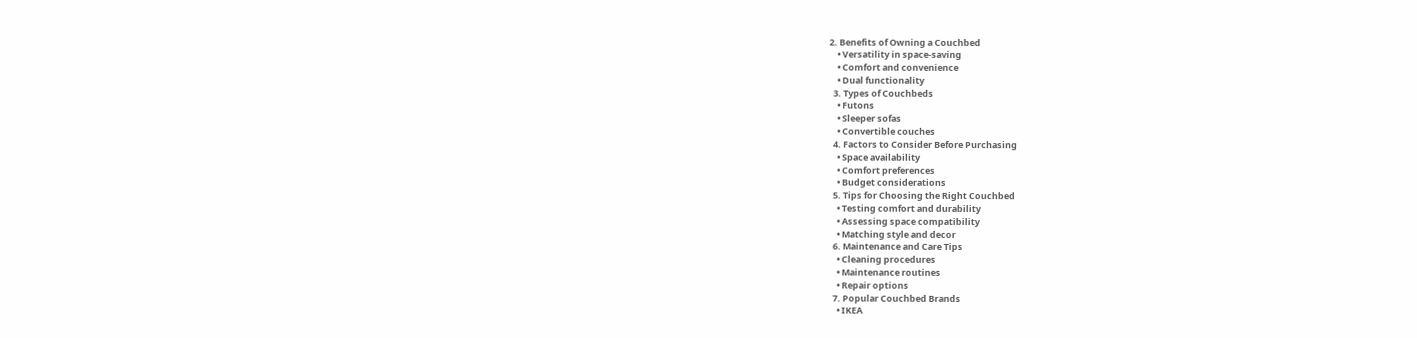2. Benefits of Owning a Couchbed
    • Versatility in space-saving
    • Comfort and convenience
    • Dual functionality
  3. Types of Couchbeds
    • Futons
    • Sleeper sofas
    • Convertible couches
  4. Factors to Consider Before Purchasing
    • Space availability
    • Comfort preferences
    • Budget considerations
  5. Tips for Choosing the Right Couchbed
    • Testing comfort and durability
    • Assessing space compatibility
    • Matching style and decor
  6. Maintenance and Care Tips
    • Cleaning procedures
    • Maintenance routines
    • Repair options
  7. Popular Couchbed Brands
    • IKEA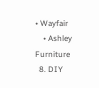• Wayfair
    • Ashley Furniture
  8. DIY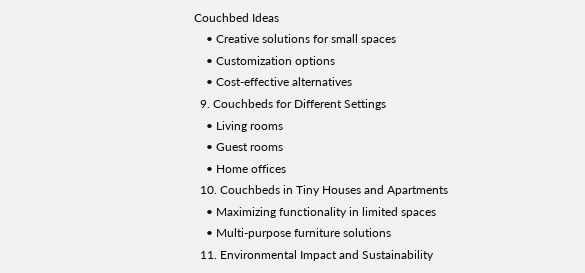Couchbed Ideas
    • Creative solutions for small spaces
    • Customization options
    • Cost-effective alternatives
  9. Couchbeds for Different Settings
    • Living rooms
    • Guest rooms
    • Home offices
  10. Couchbeds in Tiny Houses and Apartments
    • Maximizing functionality in limited spaces
    • Multi-purpose furniture solutions
  11. Environmental Impact and Sustainability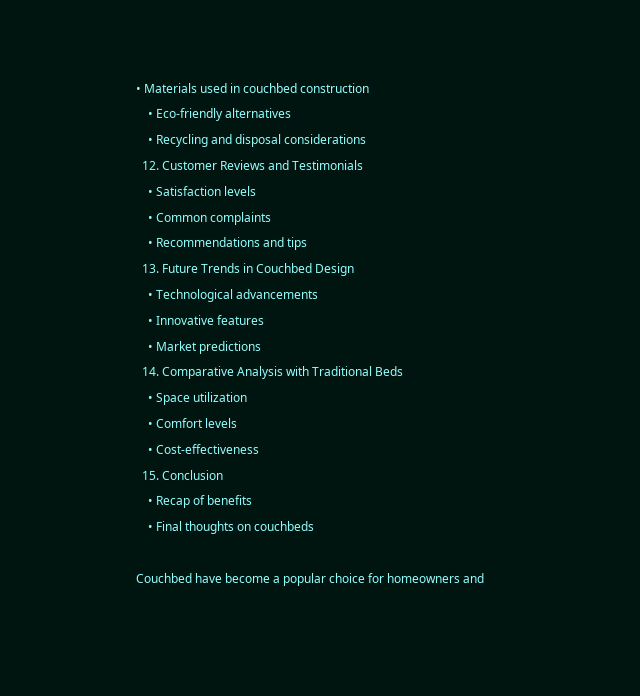• Materials used in couchbed construction
    • Eco-friendly alternatives
    • Recycling and disposal considerations
  12. Customer Reviews and Testimonials
    • Satisfaction levels
    • Common complaints
    • Recommendations and tips
  13. Future Trends in Couchbed Design
    • Technological advancements
    • Innovative features
    • Market predictions
  14. Comparative Analysis with Traditional Beds
    • Space utilization
    • Comfort levels
    • Cost-effectiveness
  15. Conclusion
    • Recap of benefits
    • Final thoughts on couchbeds

Couchbed have become a popular choice for homeowners and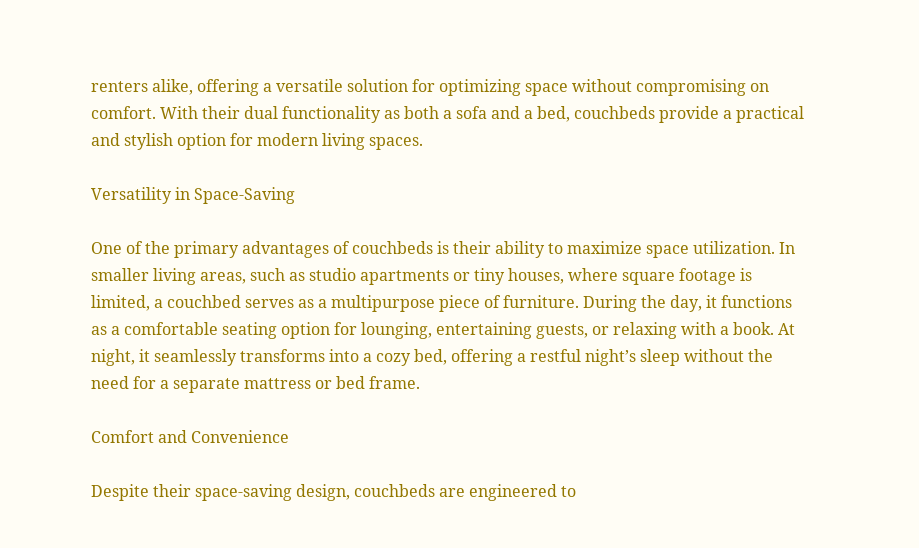renters alike, offering a versatile solution for optimizing space without compromising on comfort. With their dual functionality as both a sofa and a bed, couchbeds provide a practical and stylish option for modern living spaces.

Versatility in Space-Saving

One of the primary advantages of couchbeds is their ability to maximize space utilization. In smaller living areas, such as studio apartments or tiny houses, where square footage is limited, a couchbed serves as a multipurpose piece of furniture. During the day, it functions as a comfortable seating option for lounging, entertaining guests, or relaxing with a book. At night, it seamlessly transforms into a cozy bed, offering a restful night’s sleep without the need for a separate mattress or bed frame.

Comfort and Convenience

Despite their space-saving design, couchbeds are engineered to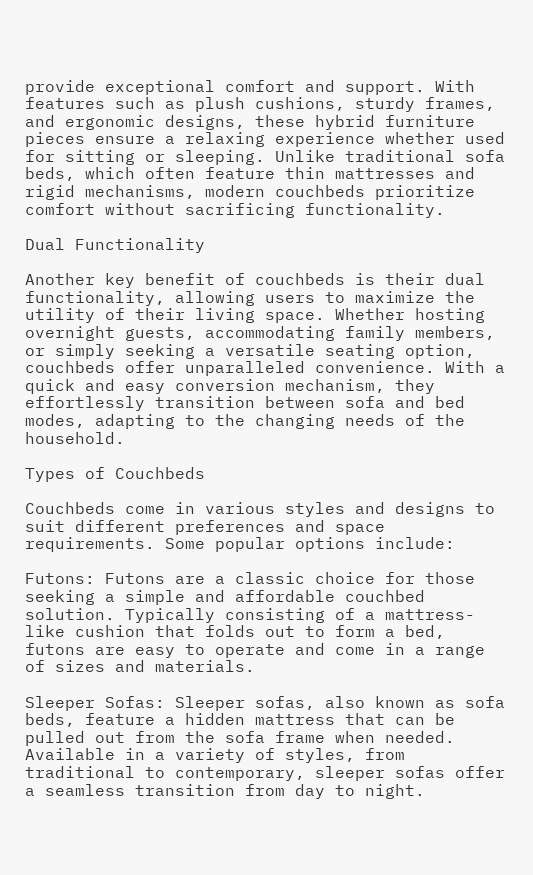provide exceptional comfort and support. With features such as plush cushions, sturdy frames, and ergonomic designs, these hybrid furniture pieces ensure a relaxing experience whether used for sitting or sleeping. Unlike traditional sofa beds, which often feature thin mattresses and rigid mechanisms, modern couchbeds prioritize comfort without sacrificing functionality.

Dual Functionality

Another key benefit of couchbeds is their dual functionality, allowing users to maximize the utility of their living space. Whether hosting overnight guests, accommodating family members, or simply seeking a versatile seating option, couchbeds offer unparalleled convenience. With a quick and easy conversion mechanism, they effortlessly transition between sofa and bed modes, adapting to the changing needs of the household.

Types of Couchbeds

Couchbeds come in various styles and designs to suit different preferences and space requirements. Some popular options include:

Futons: Futons are a classic choice for those seeking a simple and affordable couchbed solution. Typically consisting of a mattress-like cushion that folds out to form a bed, futons are easy to operate and come in a range of sizes and materials.

Sleeper Sofas: Sleeper sofas, also known as sofa beds, feature a hidden mattress that can be pulled out from the sofa frame when needed. Available in a variety of styles, from traditional to contemporary, sleeper sofas offer a seamless transition from day to night.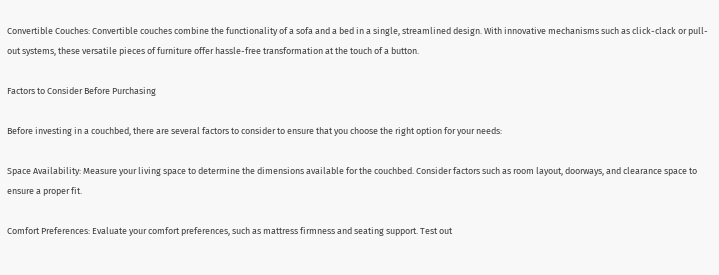Convertible Couches: Convertible couches combine the functionality of a sofa and a bed in a single, streamlined design. With innovative mechanisms such as click-clack or pull-out systems, these versatile pieces of furniture offer hassle-free transformation at the touch of a button.

Factors to Consider Before Purchasing

Before investing in a couchbed, there are several factors to consider to ensure that you choose the right option for your needs:

Space Availability: Measure your living space to determine the dimensions available for the couchbed. Consider factors such as room layout, doorways, and clearance space to ensure a proper fit.

Comfort Preferences: Evaluate your comfort preferences, such as mattress firmness and seating support. Test out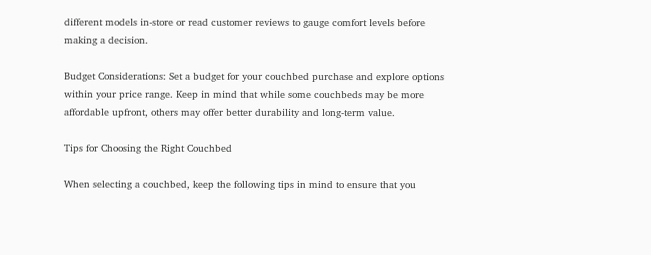different models in-store or read customer reviews to gauge comfort levels before making a decision.

Budget Considerations: Set a budget for your couchbed purchase and explore options within your price range. Keep in mind that while some couchbeds may be more affordable upfront, others may offer better durability and long-term value.

Tips for Choosing the Right Couchbed

When selecting a couchbed, keep the following tips in mind to ensure that you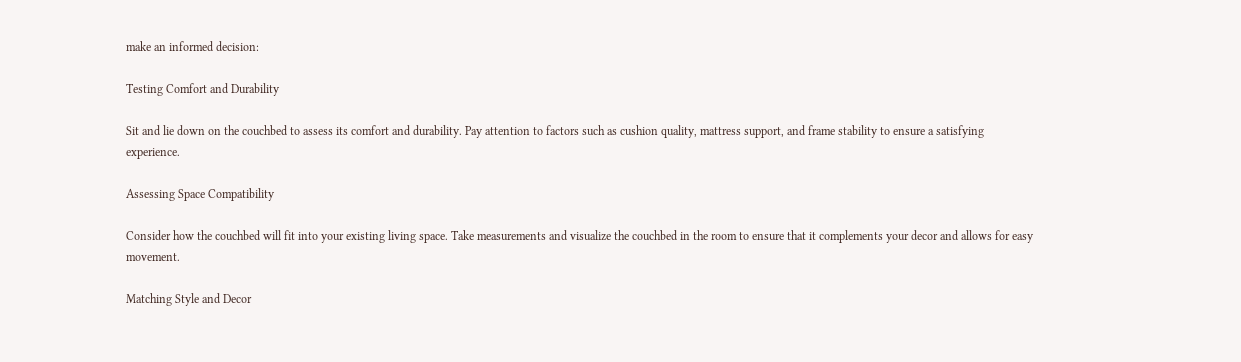make an informed decision:

Testing Comfort and Durability

Sit and lie down on the couchbed to assess its comfort and durability. Pay attention to factors such as cushion quality, mattress support, and frame stability to ensure a satisfying experience.

Assessing Space Compatibility

Consider how the couchbed will fit into your existing living space. Take measurements and visualize the couchbed in the room to ensure that it complements your decor and allows for easy movement.

Matching Style and Decor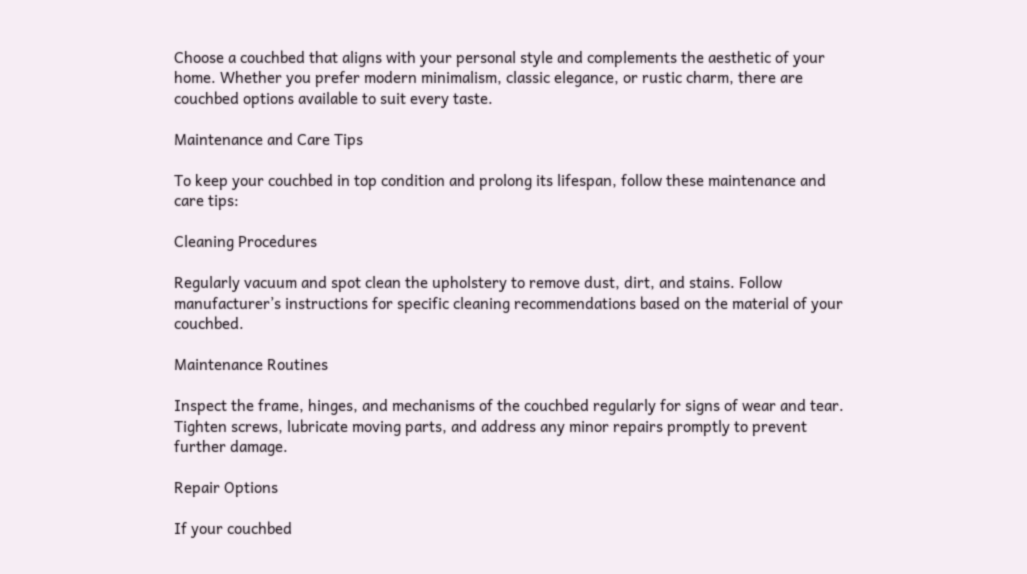Choose a couchbed that aligns with your personal style and complements the aesthetic of your home. Whether you prefer modern minimalism, classic elegance, or rustic charm, there are couchbed options available to suit every taste.

Maintenance and Care Tips

To keep your couchbed in top condition and prolong its lifespan, follow these maintenance and care tips:

Cleaning Procedures

Regularly vacuum and spot clean the upholstery to remove dust, dirt, and stains. Follow manufacturer’s instructions for specific cleaning recommendations based on the material of your couchbed.

Maintenance Routines

Inspect the frame, hinges, and mechanisms of the couchbed regularly for signs of wear and tear. Tighten screws, lubricate moving parts, and address any minor repairs promptly to prevent further damage.

Repair Options

If your couchbed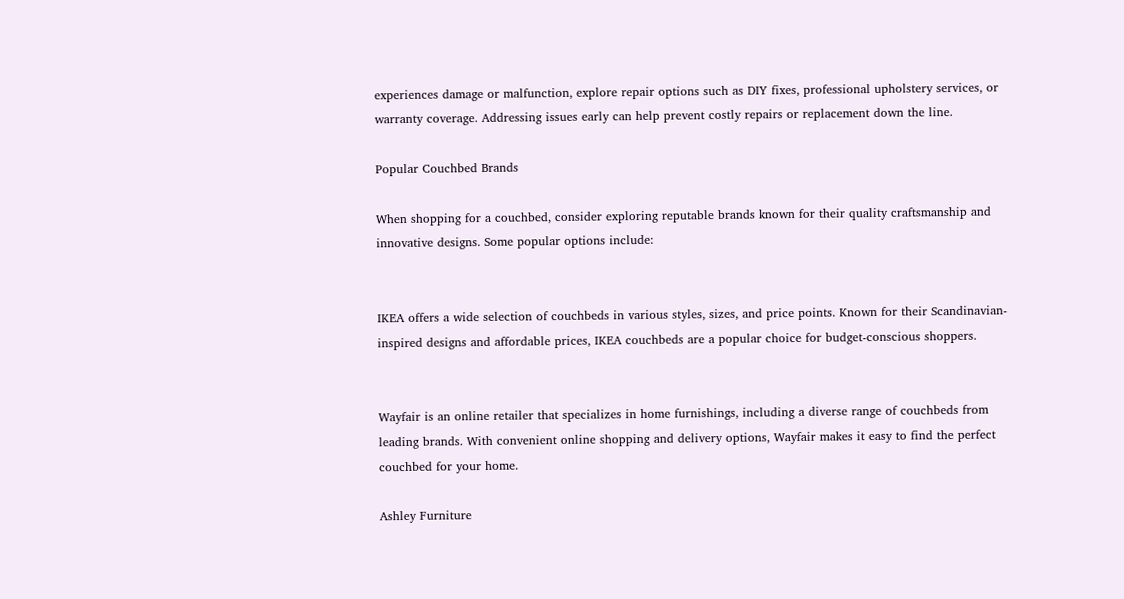experiences damage or malfunction, explore repair options such as DIY fixes, professional upholstery services, or warranty coverage. Addressing issues early can help prevent costly repairs or replacement down the line.

Popular Couchbed Brands

When shopping for a couchbed, consider exploring reputable brands known for their quality craftsmanship and innovative designs. Some popular options include:


IKEA offers a wide selection of couchbeds in various styles, sizes, and price points. Known for their Scandinavian-inspired designs and affordable prices, IKEA couchbeds are a popular choice for budget-conscious shoppers.


Wayfair is an online retailer that specializes in home furnishings, including a diverse range of couchbeds from leading brands. With convenient online shopping and delivery options, Wayfair makes it easy to find the perfect couchbed for your home.

Ashley Furniture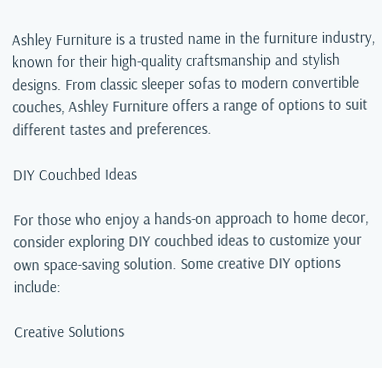Ashley Furniture is a trusted name in the furniture industry, known for their high-quality craftsmanship and stylish designs. From classic sleeper sofas to modern convertible couches, Ashley Furniture offers a range of options to suit different tastes and preferences.

DIY Couchbed Ideas

For those who enjoy a hands-on approach to home decor, consider exploring DIY couchbed ideas to customize your own space-saving solution. Some creative DIY options include:

Creative Solutions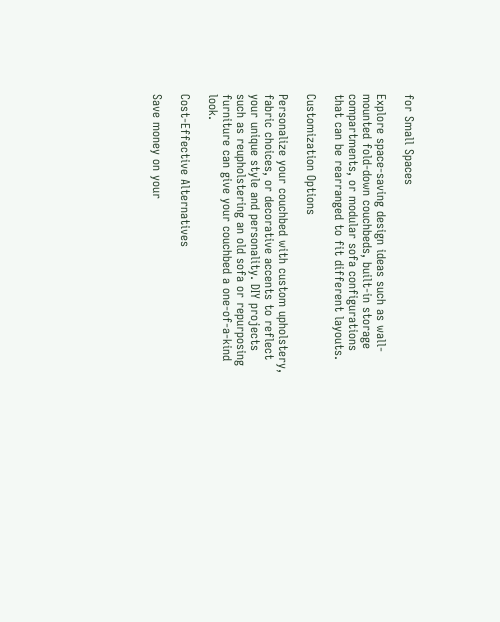for Small Spaces

Explore space-saving design ideas such as wall-mounted fold-down couchbeds, built-in storage compartments, or modular sofa configurations that can be rearranged to fit different layouts.

Customization Options

Personalize your couchbed with custom upholstery, fabric choices, or decorative accents to reflect your unique style and personality. DIY projects such as reupholstering an old sofa or repurposing furniture can give your couchbed a one-of-a-kind look.

Cost-Effective Alternatives

Save money on your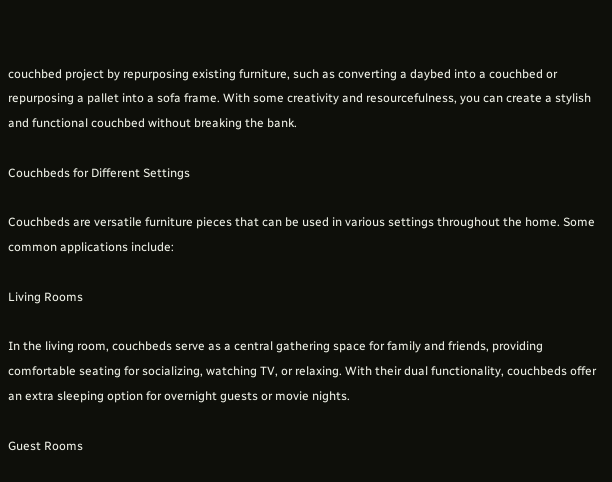couchbed project by repurposing existing furniture, such as converting a daybed into a couchbed or repurposing a pallet into a sofa frame. With some creativity and resourcefulness, you can create a stylish and functional couchbed without breaking the bank.

Couchbeds for Different Settings

Couchbeds are versatile furniture pieces that can be used in various settings throughout the home. Some common applications include:

Living Rooms

In the living room, couchbeds serve as a central gathering space for family and friends, providing comfortable seating for socializing, watching TV, or relaxing. With their dual functionality, couchbeds offer an extra sleeping option for overnight guests or movie nights.

Guest Rooms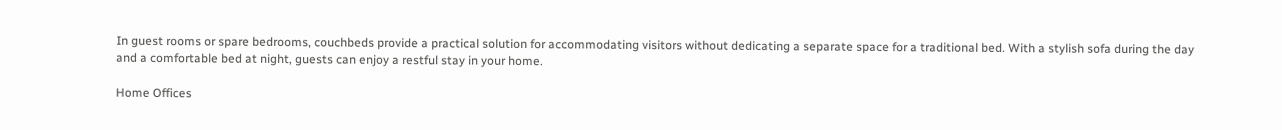In guest rooms or spare bedrooms, couchbeds provide a practical solution for accommodating visitors without dedicating a separate space for a traditional bed. With a stylish sofa during the day and a comfortable bed at night, guests can enjoy a restful stay in your home.

Home Offices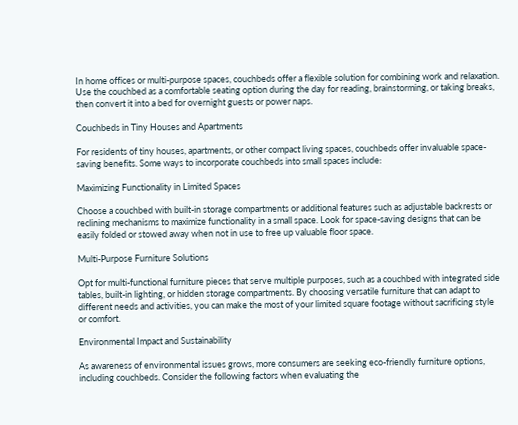In home offices or multi-purpose spaces, couchbeds offer a flexible solution for combining work and relaxation. Use the couchbed as a comfortable seating option during the day for reading, brainstorming, or taking breaks, then convert it into a bed for overnight guests or power naps.

Couchbeds in Tiny Houses and Apartments

For residents of tiny houses, apartments, or other compact living spaces, couchbeds offer invaluable space-saving benefits. Some ways to incorporate couchbeds into small spaces include:

Maximizing Functionality in Limited Spaces

Choose a couchbed with built-in storage compartments or additional features such as adjustable backrests or reclining mechanisms to maximize functionality in a small space. Look for space-saving designs that can be easily folded or stowed away when not in use to free up valuable floor space.

Multi-Purpose Furniture Solutions

Opt for multi-functional furniture pieces that serve multiple purposes, such as a couchbed with integrated side tables, built-in lighting, or hidden storage compartments. By choosing versatile furniture that can adapt to different needs and activities, you can make the most of your limited square footage without sacrificing style or comfort.

Environmental Impact and Sustainability

As awareness of environmental issues grows, more consumers are seeking eco-friendly furniture options, including couchbeds. Consider the following factors when evaluating the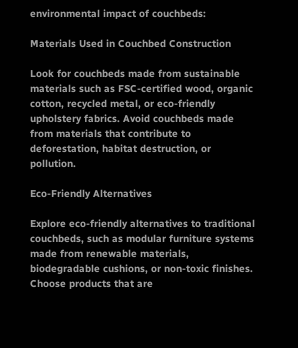environmental impact of couchbeds:

Materials Used in Couchbed Construction

Look for couchbeds made from sustainable materials such as FSC-certified wood, organic cotton, recycled metal, or eco-friendly upholstery fabrics. Avoid couchbeds made from materials that contribute to deforestation, habitat destruction, or pollution.

Eco-Friendly Alternatives

Explore eco-friendly alternatives to traditional couchbeds, such as modular furniture systems made from renewable materials, biodegradable cushions, or non-toxic finishes. Choose products that are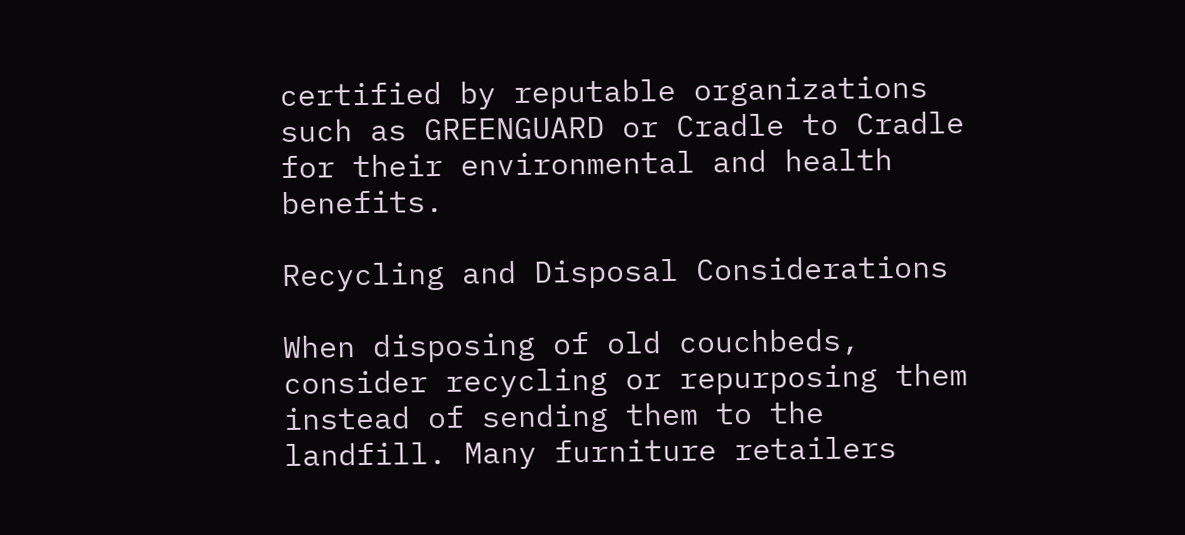certified by reputable organizations such as GREENGUARD or Cradle to Cradle for their environmental and health benefits.

Recycling and Disposal Considerations

When disposing of old couchbeds, consider recycling or repurposing them instead of sending them to the landfill. Many furniture retailers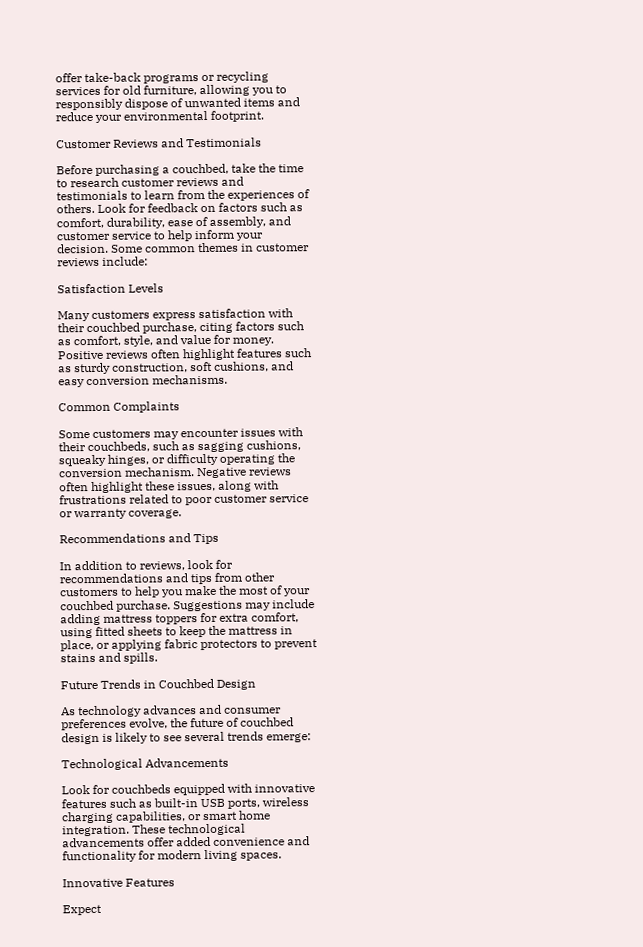offer take-back programs or recycling services for old furniture, allowing you to responsibly dispose of unwanted items and reduce your environmental footprint.

Customer Reviews and Testimonials

Before purchasing a couchbed, take the time to research customer reviews and testimonials to learn from the experiences of others. Look for feedback on factors such as comfort, durability, ease of assembly, and customer service to help inform your decision. Some common themes in customer reviews include:

Satisfaction Levels

Many customers express satisfaction with their couchbed purchase, citing factors such as comfort, style, and value for money. Positive reviews often highlight features such as sturdy construction, soft cushions, and easy conversion mechanisms.

Common Complaints

Some customers may encounter issues with their couchbeds, such as sagging cushions, squeaky hinges, or difficulty operating the conversion mechanism. Negative reviews often highlight these issues, along with frustrations related to poor customer service or warranty coverage.

Recommendations and Tips

In addition to reviews, look for recommendations and tips from other customers to help you make the most of your couchbed purchase. Suggestions may include adding mattress toppers for extra comfort, using fitted sheets to keep the mattress in place, or applying fabric protectors to prevent stains and spills.

Future Trends in Couchbed Design

As technology advances and consumer preferences evolve, the future of couchbed design is likely to see several trends emerge:

Technological Advancements

Look for couchbeds equipped with innovative features such as built-in USB ports, wireless charging capabilities, or smart home integration. These technological advancements offer added convenience and functionality for modern living spaces.

Innovative Features

Expect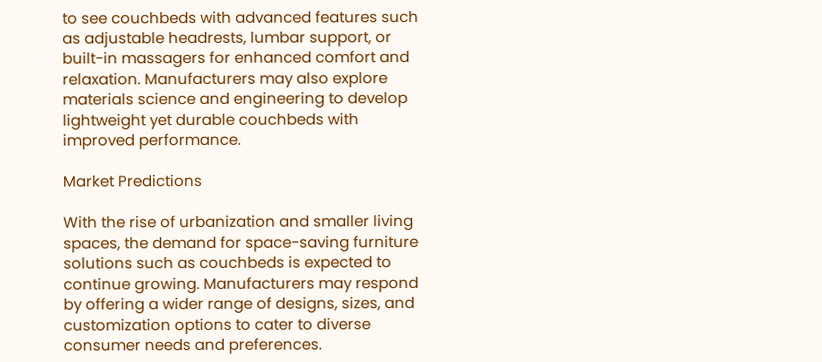to see couchbeds with advanced features such as adjustable headrests, lumbar support, or built-in massagers for enhanced comfort and relaxation. Manufacturers may also explore materials science and engineering to develop lightweight yet durable couchbeds with improved performance.

Market Predictions

With the rise of urbanization and smaller living spaces, the demand for space-saving furniture solutions such as couchbeds is expected to continue growing. Manufacturers may respond by offering a wider range of designs, sizes, and customization options to cater to diverse consumer needs and preferences.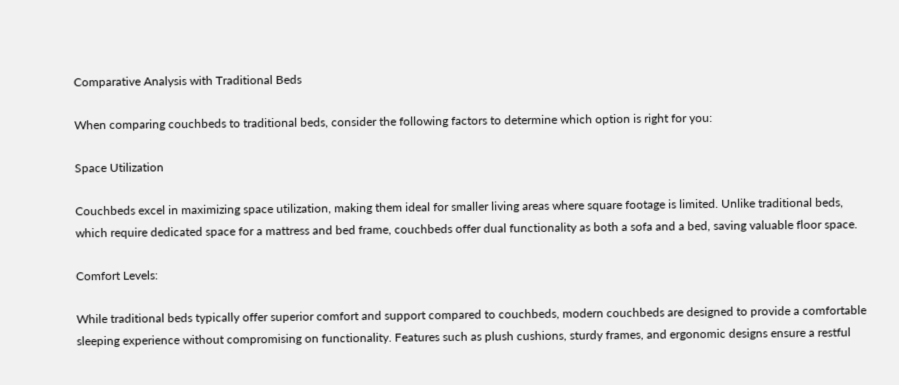Comparative Analysis with Traditional Beds

When comparing couchbeds to traditional beds, consider the following factors to determine which option is right for you:

Space Utilization

Couchbeds excel in maximizing space utilization, making them ideal for smaller living areas where square footage is limited. Unlike traditional beds, which require dedicated space for a mattress and bed frame, couchbeds offer dual functionality as both a sofa and a bed, saving valuable floor space.

Comfort Levels:

While traditional beds typically offer superior comfort and support compared to couchbeds, modern couchbeds are designed to provide a comfortable sleeping experience without compromising on functionality. Features such as plush cushions, sturdy frames, and ergonomic designs ensure a restful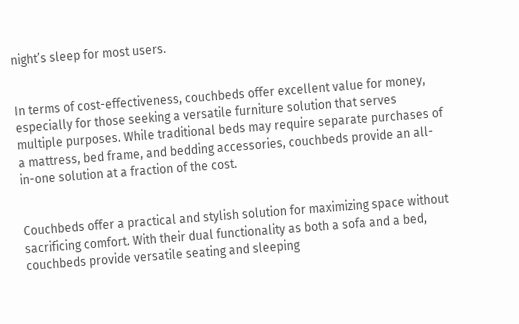night’s sleep for most users.


In terms of cost-effectiveness, couchbeds offer excellent value for money, especially for those seeking a versatile furniture solution that serves multiple purposes. While traditional beds may require separate purchases of a mattress, bed frame, and bedding accessories, couchbeds provide an all-in-one solution at a fraction of the cost.


Couchbeds offer a practical and stylish solution for maximizing space without sacrificing comfort. With their dual functionality as both a sofa and a bed, couchbeds provide versatile seating and sleeping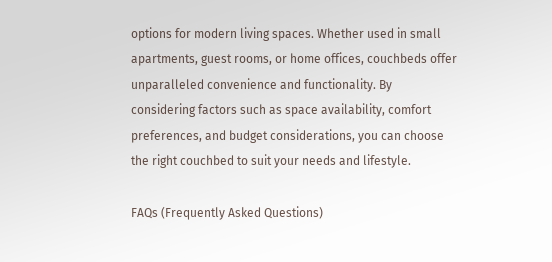options for modern living spaces. Whether used in small apartments, guest rooms, or home offices, couchbeds offer unparalleled convenience and functionality. By considering factors such as space availability, comfort preferences, and budget considerations, you can choose the right couchbed to suit your needs and lifestyle.

FAQs (Frequently Asked Questions)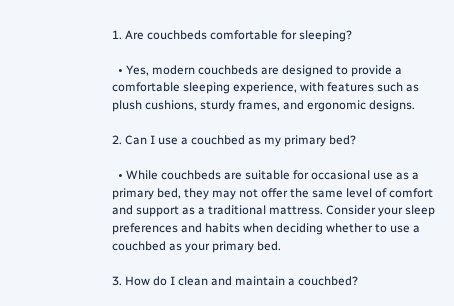1. Are couchbeds comfortable for sleeping?

  • Yes, modern couchbeds are designed to provide a comfortable sleeping experience, with features such as plush cushions, sturdy frames, and ergonomic designs.

2. Can I use a couchbed as my primary bed?

  • While couchbeds are suitable for occasional use as a primary bed, they may not offer the same level of comfort and support as a traditional mattress. Consider your sleep preferences and habits when deciding whether to use a couchbed as your primary bed.

3. How do I clean and maintain a couchbed?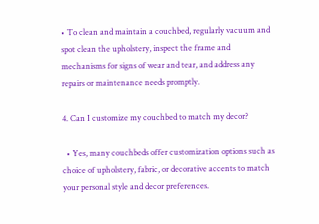• To clean and maintain a couchbed, regularly vacuum and spot clean the upholstery, inspect the frame and mechanisms for signs of wear and tear, and address any repairs or maintenance needs promptly.

4. Can I customize my couchbed to match my decor?

  • Yes, many couchbeds offer customization options such as choice of upholstery, fabric, or decorative accents to match your personal style and decor preferences.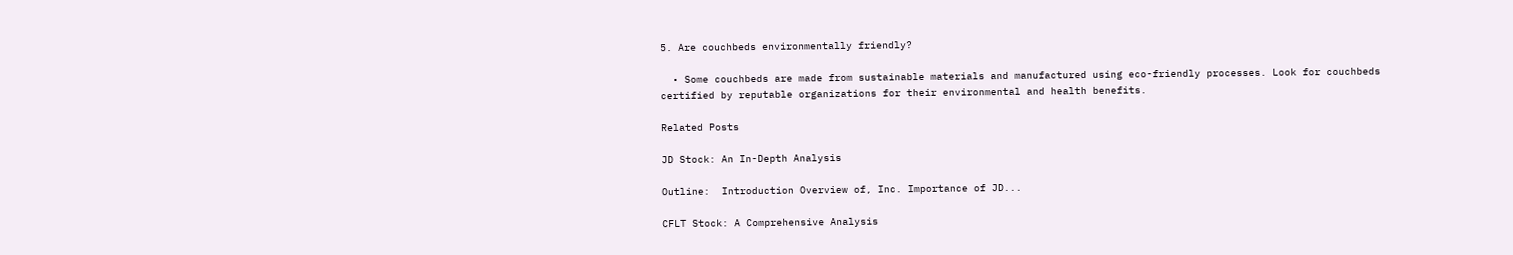5. Are couchbeds environmentally friendly?

  • Some couchbeds are made from sustainable materials and manufactured using eco-friendly processes. Look for couchbeds certified by reputable organizations for their environmental and health benefits.

Related Posts

JD Stock: An In-Depth Analysis

Outline:  Introduction Overview of, Inc. Importance of JD...

CFLT Stock: A Comprehensive Analysis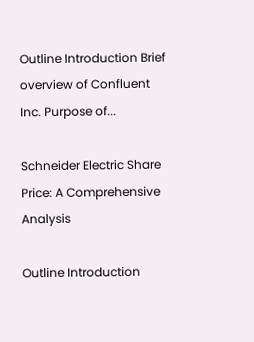Outline Introduction Brief overview of Confluent Inc. Purpose of...

Schneider Electric Share Price: A Comprehensive Analysis

Outline Introduction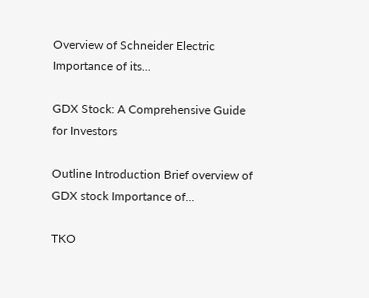Overview of Schneider Electric Importance of its...

GDX Stock: A Comprehensive Guide for Investors

Outline Introduction Brief overview of GDX stock Importance of...

TKO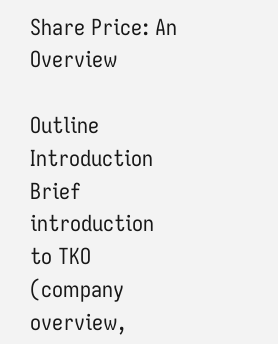Share Price: An Overview

Outline Introduction Brief introduction to TKO (company overview,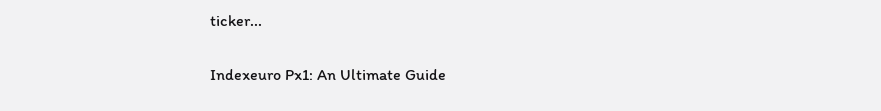ticker...

Indexeuro Px1: An Ultimate Guide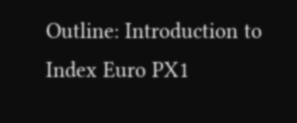Outline: Introduction to Index Euro PX1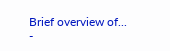Brief overview of...
-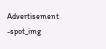Advertisement -spot_img